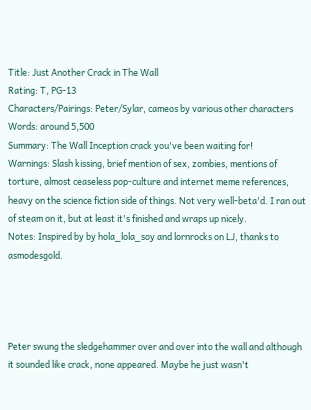Title: Just Another Crack in The Wall
Rating: T, PG-13
Characters/Pairings: Peter/Sylar, cameos by various other characters
Words: around 5,500
Summary: The Wall Inception crack you've been waiting for!
Warnings: Slash kissing, brief mention of sex, zombies, mentions of torture, almost ceaseless pop-culture and internet meme references, heavy on the science fiction side of things. Not very well-beta'd. I ran out of steam on it, but at least it's finished and wraps up nicely.
Notes: Inspired by by hola_lola_soy and lornrocks on LJ, thanks to asmodesgold.




Peter swung the sledgehammer over and over into the wall and although it sounded like crack, none appeared. Maybe he just wasn't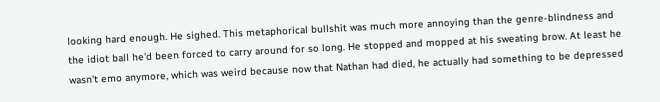looking hard enough. He sighed. This metaphorical bullshit was much more annoying than the genre-blindness and the idiot ball he'd been forced to carry around for so long. He stopped and mopped at his sweating brow. At least he wasn't emo anymore, which was weird because now that Nathan had died, he actually had something to be depressed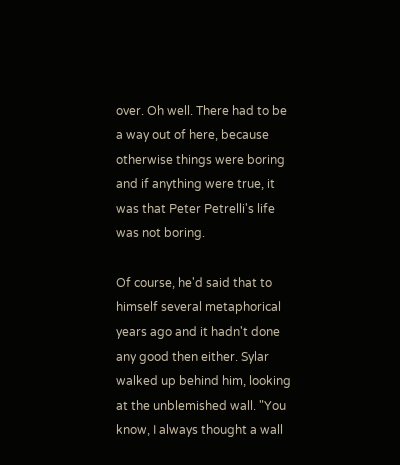over. Oh well. There had to be a way out of here, because otherwise things were boring and if anything were true, it was that Peter Petrelli's life was not boring.

Of course, he'd said that to himself several metaphorical years ago and it hadn't done any good then either. Sylar walked up behind him, looking at the unblemished wall. "You know, I always thought a wall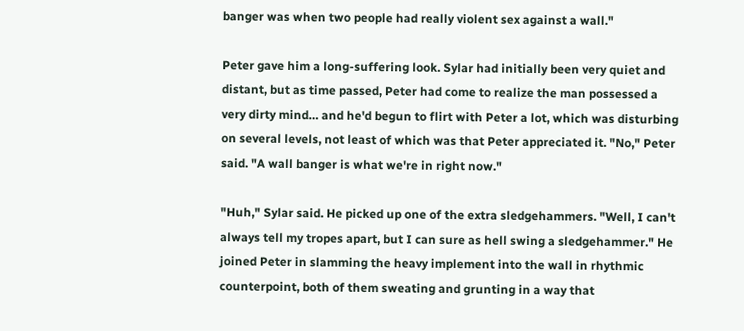banger was when two people had really violent sex against a wall."

Peter gave him a long-suffering look. Sylar had initially been very quiet and distant, but as time passed, Peter had come to realize the man possessed a very dirty mind… and he'd begun to flirt with Peter a lot, which was disturbing on several levels, not least of which was that Peter appreciated it. "No," Peter said. "A wall banger is what we're in right now."

"Huh," Sylar said. He picked up one of the extra sledgehammers. "Well, I can't always tell my tropes apart, but I can sure as hell swing a sledgehammer." He joined Peter in slamming the heavy implement into the wall in rhythmic counterpoint, both of them sweating and grunting in a way that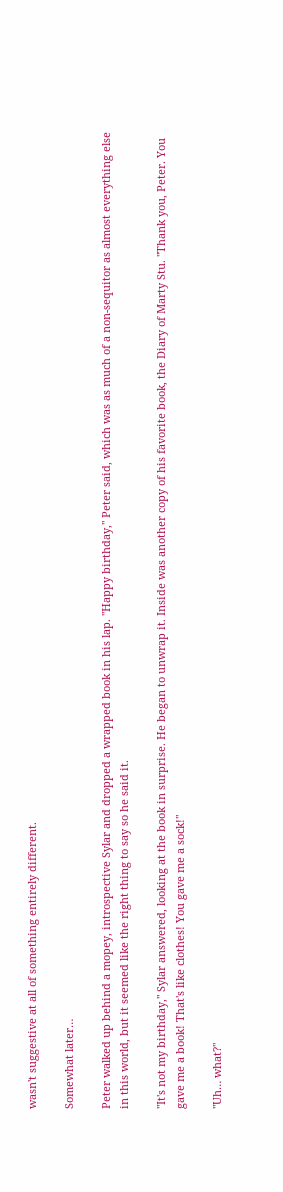wasn't suggestive at all of something entirely different.

Somewhat later…

Peter walked up behind a mopey, introspective Sylar and dropped a wrapped book in his lap. "Happy birthday," Peter said, which was as much of a non-sequitor as almost everything else in this world, but it seemed like the right thing to say so he said it.

"It's not my birthday," Sylar answered, looking at the book in surprise. He began to unwrap it. Inside was another copy of his favorite book, the Diary of Marty Stu. "Thank you, Peter. You gave me a book! That's like clothes! You gave me a sock!"

"Uh… what?"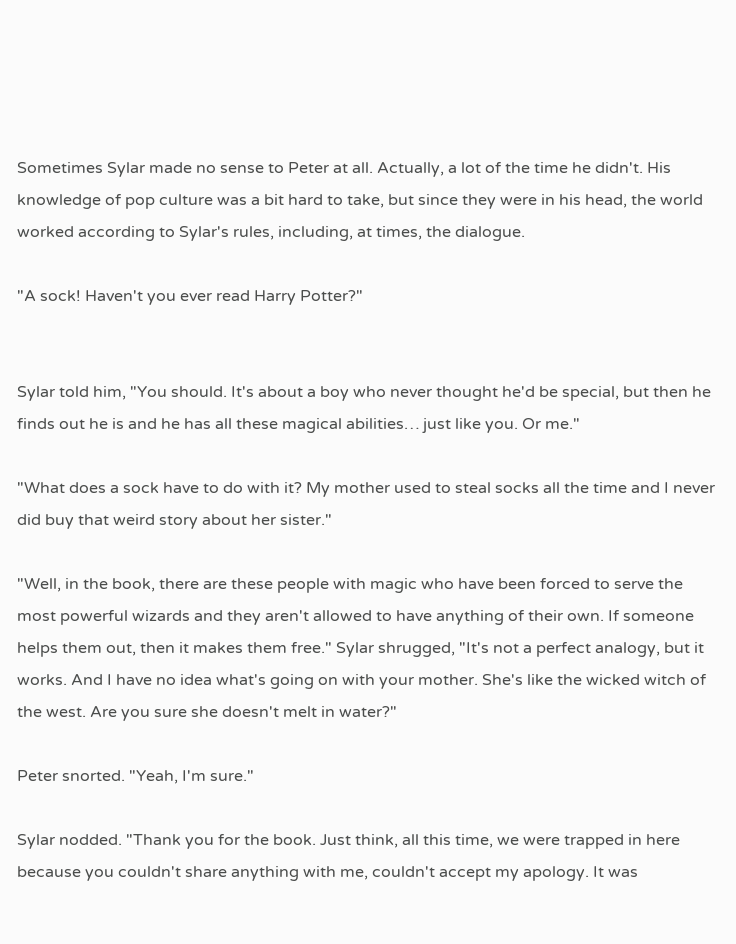Sometimes Sylar made no sense to Peter at all. Actually, a lot of the time he didn't. His knowledge of pop culture was a bit hard to take, but since they were in his head, the world worked according to Sylar's rules, including, at times, the dialogue.

"A sock! Haven't you ever read Harry Potter?"


Sylar told him, "You should. It's about a boy who never thought he'd be special, but then he finds out he is and he has all these magical abilities… just like you. Or me."

"What does a sock have to do with it? My mother used to steal socks all the time and I never did buy that weird story about her sister."

"Well, in the book, there are these people with magic who have been forced to serve the most powerful wizards and they aren't allowed to have anything of their own. If someone helps them out, then it makes them free." Sylar shrugged, "It's not a perfect analogy, but it works. And I have no idea what's going on with your mother. She's like the wicked witch of the west. Are you sure she doesn't melt in water?"

Peter snorted. "Yeah, I'm sure."

Sylar nodded. "Thank you for the book. Just think, all this time, we were trapped in here because you couldn't share anything with me, couldn't accept my apology. It was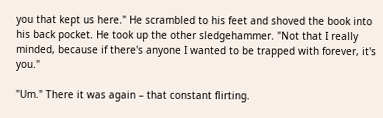you that kept us here." He scrambled to his feet and shoved the book into his back pocket. He took up the other sledgehammer. "Not that I really minded, because if there's anyone I wanted to be trapped with forever, it's you."

"Um." There it was again – that constant flirting.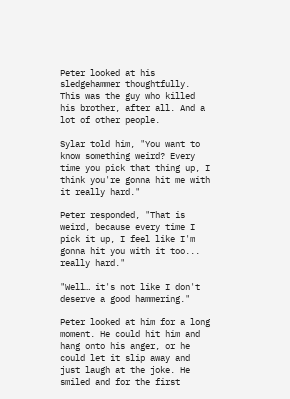Peter looked at his sledgehammer thoughtfully. This was the guy who killed his brother, after all. And a lot of other people.

Sylar told him, "You want to know something weird? Every time you pick that thing up, I think you're gonna hit me with it really hard."

Peter responded, "That is weird, because every time I pick it up, I feel like I'm gonna hit you with it too... really hard."

"Well… it's not like I don't deserve a good hammering."

Peter looked at him for a long moment. He could hit him and hang onto his anger, or he could let it slip away and just laugh at the joke. He smiled and for the first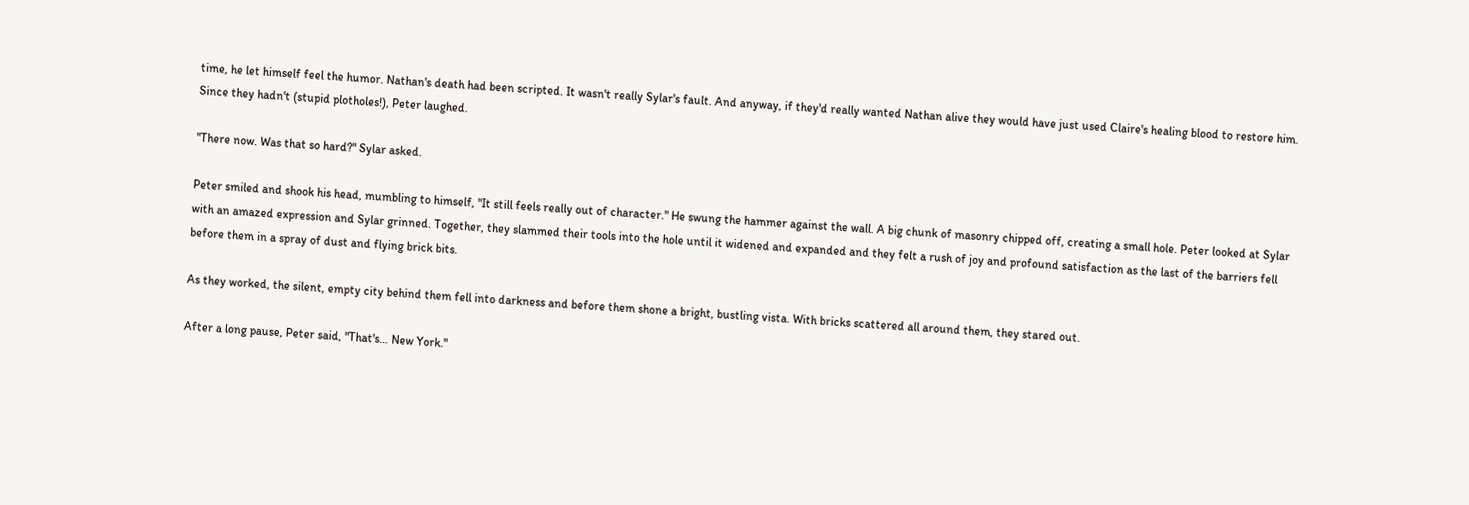time, he let himself feel the humor. Nathan's death had been scripted. It wasn't really Sylar's fault. And anyway, if they'd really wanted Nathan alive they would have just used Claire's healing blood to restore him. Since they hadn't (stupid plotholes!), Peter laughed.

"There now. Was that so hard?" Sylar asked.

Peter smiled and shook his head, mumbling to himself, "It still feels really out of character." He swung the hammer against the wall. A big chunk of masonry chipped off, creating a small hole. Peter looked at Sylar with an amazed expression and Sylar grinned. Together, they slammed their tools into the hole until it widened and expanded and they felt a rush of joy and profound satisfaction as the last of the barriers fell before them in a spray of dust and flying brick bits.

As they worked, the silent, empty city behind them fell into darkness and before them shone a bright, bustling vista. With bricks scattered all around them, they stared out.

After a long pause, Peter said, "That's… New York."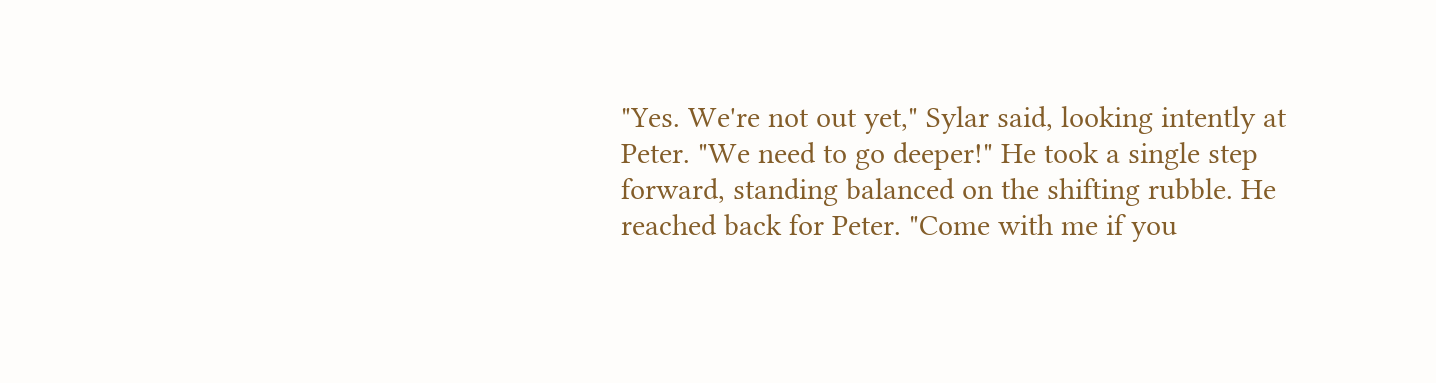"Yes. We're not out yet," Sylar said, looking intently at Peter. "We need to go deeper!" He took a single step forward, standing balanced on the shifting rubble. He reached back for Peter. "Come with me if you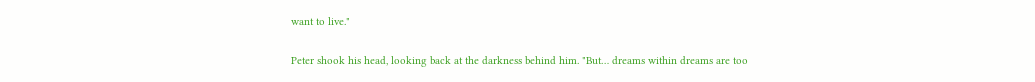want to live."

Peter shook his head, looking back at the darkness behind him. "But… dreams within dreams are too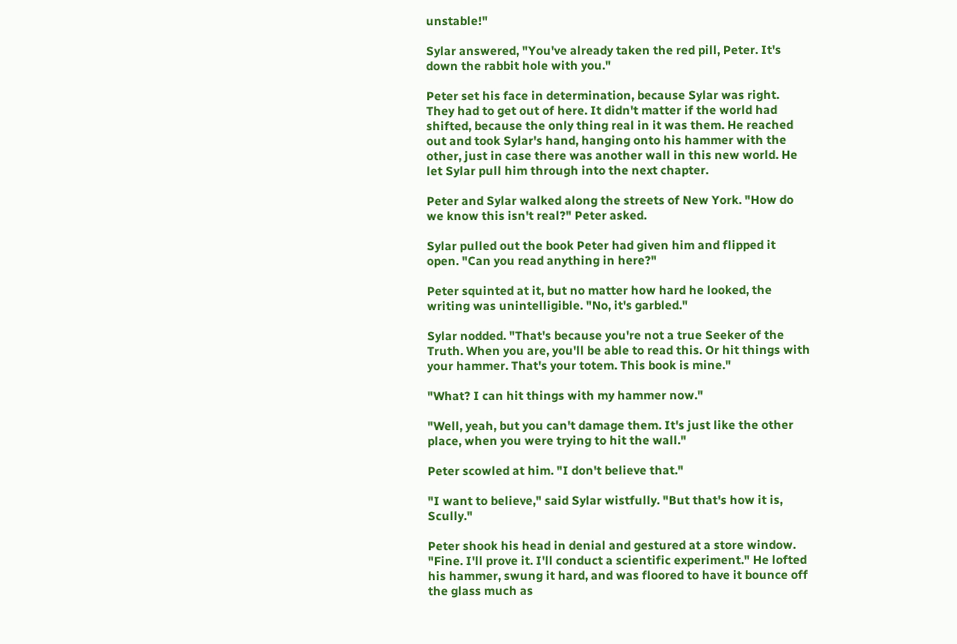unstable!"

Sylar answered, "You've already taken the red pill, Peter. It's down the rabbit hole with you."

Peter set his face in determination, because Sylar was right. They had to get out of here. It didn't matter if the world had shifted, because the only thing real in it was them. He reached out and took Sylar's hand, hanging onto his hammer with the other, just in case there was another wall in this new world. He let Sylar pull him through into the next chapter.

Peter and Sylar walked along the streets of New York. "How do we know this isn't real?" Peter asked.

Sylar pulled out the book Peter had given him and flipped it open. "Can you read anything in here?"

Peter squinted at it, but no matter how hard he looked, the writing was unintelligible. "No, it's garbled."

Sylar nodded. "That's because you're not a true Seeker of the Truth. When you are, you'll be able to read this. Or hit things with your hammer. That's your totem. This book is mine."

"What? I can hit things with my hammer now."

"Well, yeah, but you can't damage them. It's just like the other place, when you were trying to hit the wall."

Peter scowled at him. "I don't believe that."

"I want to believe," said Sylar wistfully. "But that's how it is, Scully."

Peter shook his head in denial and gestured at a store window. "Fine. I'll prove it. I'll conduct a scientific experiment." He lofted his hammer, swung it hard, and was floored to have it bounce off the glass much as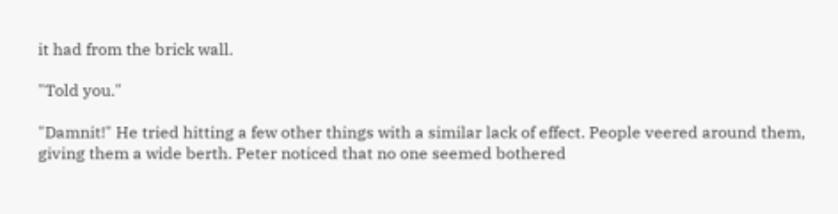it had from the brick wall.

"Told you."

"Damnit!" He tried hitting a few other things with a similar lack of effect. People veered around them, giving them a wide berth. Peter noticed that no one seemed bothered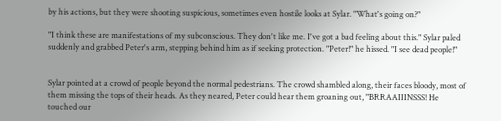by his actions, but they were shooting suspicious, sometimes even hostile looks at Sylar. "What's going on?"

"I think these are manifestations of my subconscious. They don't like me. I've got a bad feeling about this." Sylar paled suddenly and grabbed Peter's arm, stepping behind him as if seeking protection. "Peter!" he hissed. "I see dead people!"


Sylar pointed at a crowd of people beyond the normal pedestrians. The crowd shambled along, their faces bloody, most of them missing the tops of their heads. As they neared, Peter could hear them groaning out, "BRRAAIIINSSS! He touched our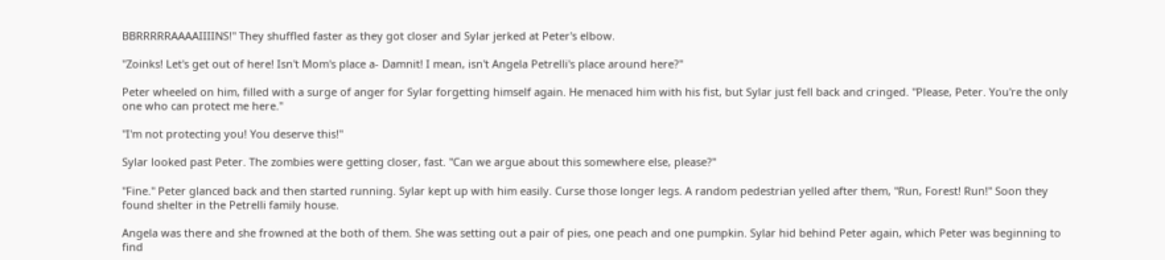BBRRRRRAAAAIIIINS!" They shuffled faster as they got closer and Sylar jerked at Peter's elbow.

"Zoinks! Let's get out of here! Isn't Mom's place a- Damnit! I mean, isn't Angela Petrelli's place around here?"

Peter wheeled on him, filled with a surge of anger for Sylar forgetting himself again. He menaced him with his fist, but Sylar just fell back and cringed. "Please, Peter. You're the only one who can protect me here."

"I'm not protecting you! You deserve this!"

Sylar looked past Peter. The zombies were getting closer, fast. "Can we argue about this somewhere else, please?"

"Fine." Peter glanced back and then started running. Sylar kept up with him easily. Curse those longer legs. A random pedestrian yelled after them, "Run, Forest! Run!" Soon they found shelter in the Petrelli family house.

Angela was there and she frowned at the both of them. She was setting out a pair of pies, one peach and one pumpkin. Sylar hid behind Peter again, which Peter was beginning to find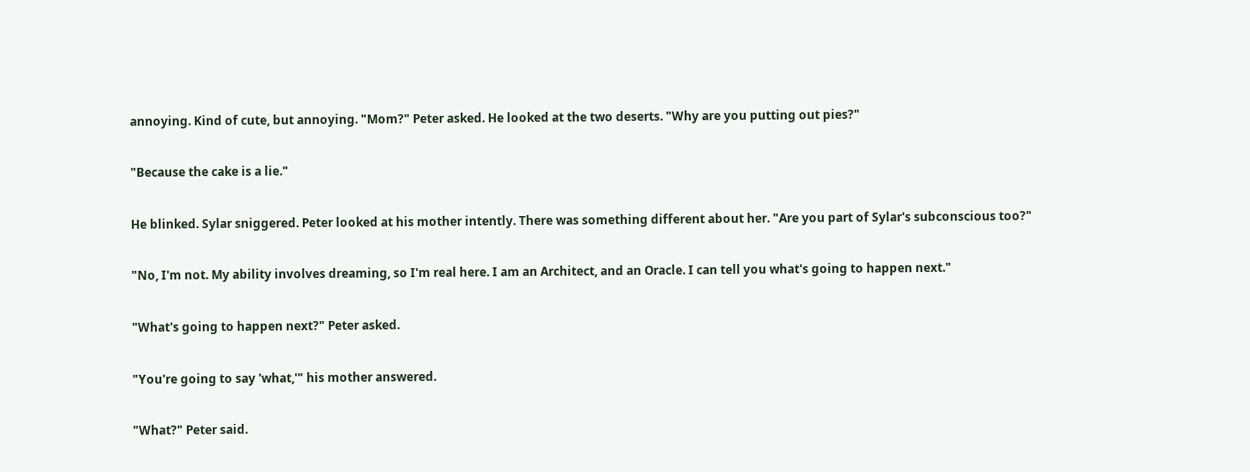annoying. Kind of cute, but annoying. "Mom?" Peter asked. He looked at the two deserts. "Why are you putting out pies?"

"Because the cake is a lie."

He blinked. Sylar sniggered. Peter looked at his mother intently. There was something different about her. "Are you part of Sylar's subconscious too?"

"No, I'm not. My ability involves dreaming, so I'm real here. I am an Architect, and an Oracle. I can tell you what's going to happen next."

"What's going to happen next?" Peter asked.

"You're going to say 'what,'" his mother answered.

"What?" Peter said.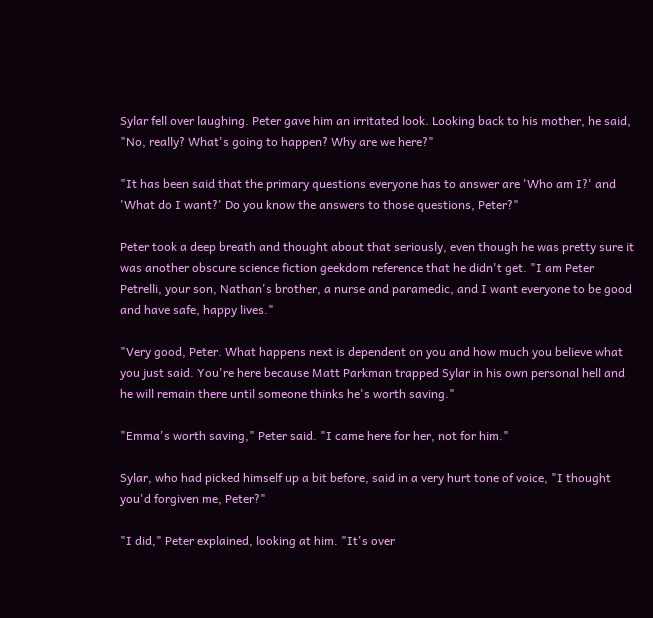Sylar fell over laughing. Peter gave him an irritated look. Looking back to his mother, he said, "No, really? What's going to happen? Why are we here?"

"It has been said that the primary questions everyone has to answer are 'Who am I?' and 'What do I want?' Do you know the answers to those questions, Peter?"

Peter took a deep breath and thought about that seriously, even though he was pretty sure it was another obscure science fiction geekdom reference that he didn't get. "I am Peter Petrelli, your son, Nathan's brother, a nurse and paramedic, and I want everyone to be good and have safe, happy lives."

"Very good, Peter. What happens next is dependent on you and how much you believe what you just said. You're here because Matt Parkman trapped Sylar in his own personal hell and he will remain there until someone thinks he's worth saving."

"Emma's worth saving," Peter said. "I came here for her, not for him."

Sylar, who had picked himself up a bit before, said in a very hurt tone of voice, "I thought you'd forgiven me, Peter?"

"I did," Peter explained, looking at him. "It's over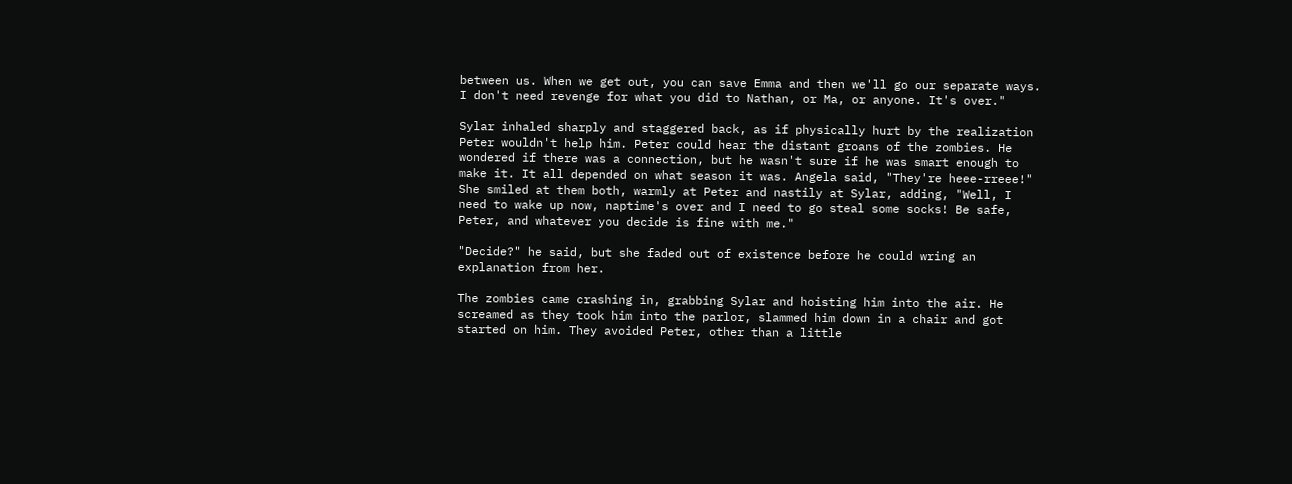between us. When we get out, you can save Emma and then we'll go our separate ways. I don't need revenge for what you did to Nathan, or Ma, or anyone. It's over."

Sylar inhaled sharply and staggered back, as if physically hurt by the realization Peter wouldn't help him. Peter could hear the distant groans of the zombies. He wondered if there was a connection, but he wasn't sure if he was smart enough to make it. It all depended on what season it was. Angela said, "They're heee-rreee!" She smiled at them both, warmly at Peter and nastily at Sylar, adding, "Well, I need to wake up now, naptime's over and I need to go steal some socks! Be safe, Peter, and whatever you decide is fine with me."

"Decide?" he said, but she faded out of existence before he could wring an explanation from her.

The zombies came crashing in, grabbing Sylar and hoisting him into the air. He screamed as they took him into the parlor, slammed him down in a chair and got started on him. They avoided Peter, other than a little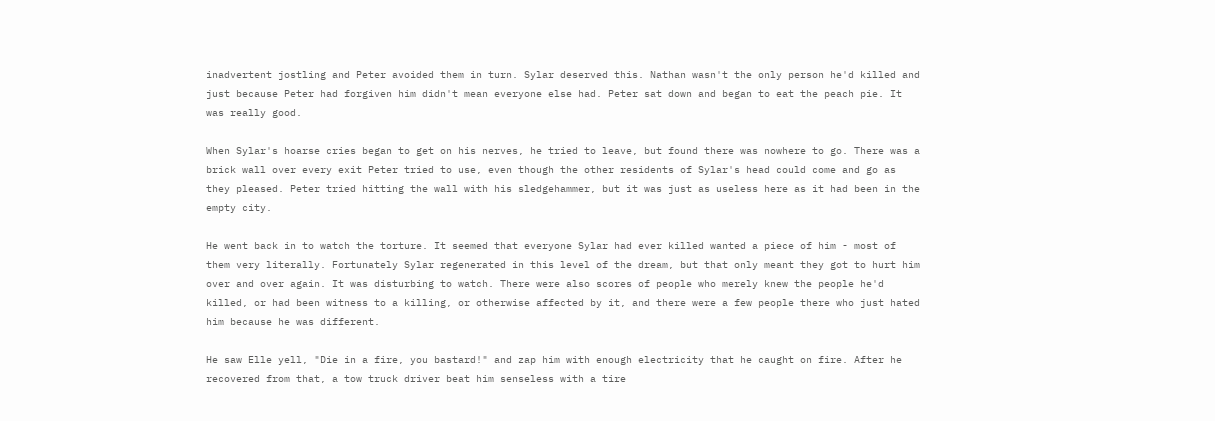inadvertent jostling and Peter avoided them in turn. Sylar deserved this. Nathan wasn't the only person he'd killed and just because Peter had forgiven him didn't mean everyone else had. Peter sat down and began to eat the peach pie. It was really good.

When Sylar's hoarse cries began to get on his nerves, he tried to leave, but found there was nowhere to go. There was a brick wall over every exit Peter tried to use, even though the other residents of Sylar's head could come and go as they pleased. Peter tried hitting the wall with his sledgehammer, but it was just as useless here as it had been in the empty city.

He went back in to watch the torture. It seemed that everyone Sylar had ever killed wanted a piece of him - most of them very literally. Fortunately Sylar regenerated in this level of the dream, but that only meant they got to hurt him over and over again. It was disturbing to watch. There were also scores of people who merely knew the people he'd killed, or had been witness to a killing, or otherwise affected by it, and there were a few people there who just hated him because he was different.

He saw Elle yell, "Die in a fire, you bastard!" and zap him with enough electricity that he caught on fire. After he recovered from that, a tow truck driver beat him senseless with a tire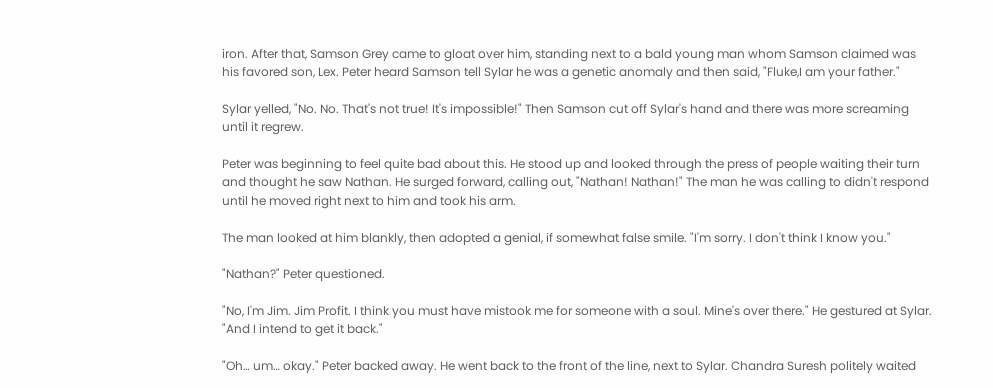iron. After that, Samson Grey came to gloat over him, standing next to a bald young man whom Samson claimed was his favored son, Lex. Peter heard Samson tell Sylar he was a genetic anomaly and then said, "Fluke,I am your father."

Sylar yelled, "No. No. That's not true! It's impossible!" Then Samson cut off Sylar's hand and there was more screaming until it regrew.

Peter was beginning to feel quite bad about this. He stood up and looked through the press of people waiting their turn and thought he saw Nathan. He surged forward, calling out, "Nathan! Nathan!" The man he was calling to didn't respond until he moved right next to him and took his arm.

The man looked at him blankly, then adopted a genial, if somewhat false smile. "I'm sorry. I don't think I know you."

"Nathan?" Peter questioned.

"No, I'm Jim. Jim Profit. I think you must have mistook me for someone with a soul. Mine's over there." He gestured at Sylar. "And I intend to get it back."

"Oh… um… okay." Peter backed away. He went back to the front of the line, next to Sylar. Chandra Suresh politely waited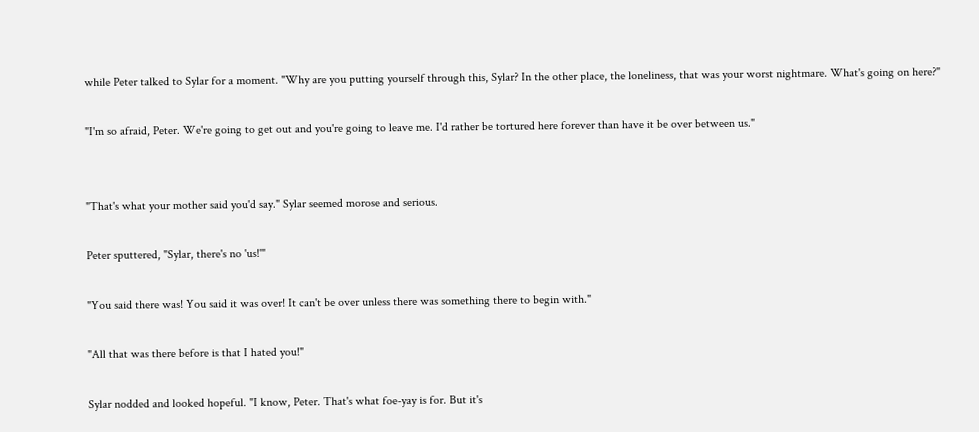while Peter talked to Sylar for a moment. "Why are you putting yourself through this, Sylar? In the other place, the loneliness, that was your worst nightmare. What's going on here?"

"I'm so afraid, Peter. We're going to get out and you're going to leave me. I'd rather be tortured here forever than have it be over between us."


"That's what your mother said you'd say." Sylar seemed morose and serious.

Peter sputtered, "Sylar, there's no 'us!'"

"You said there was! You said it was over! It can't be over unless there was something there to begin with."

"All that was there before is that I hated you!"

Sylar nodded and looked hopeful. "I know, Peter. That's what foe-yay is for. But it's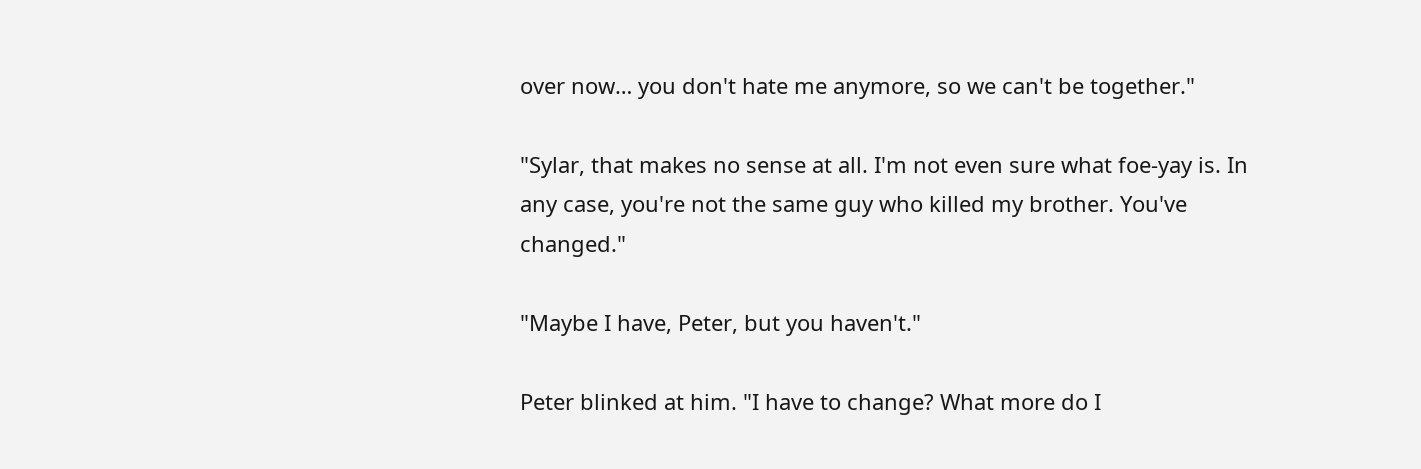over now… you don't hate me anymore, so we can't be together."

"Sylar, that makes no sense at all. I'm not even sure what foe-yay is. In any case, you're not the same guy who killed my brother. You've changed."

"Maybe I have, Peter, but you haven't."

Peter blinked at him. "I have to change? What more do I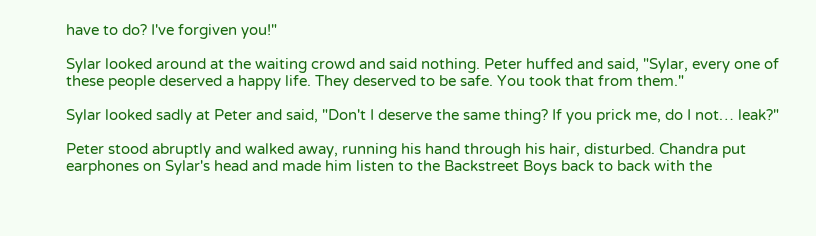have to do? I've forgiven you!"

Sylar looked around at the waiting crowd and said nothing. Peter huffed and said, "Sylar, every one of these people deserved a happy life. They deserved to be safe. You took that from them."

Sylar looked sadly at Peter and said, "Don't I deserve the same thing? If you prick me, do I not… leak?"

Peter stood abruptly and walked away, running his hand through his hair, disturbed. Chandra put earphones on Sylar's head and made him listen to the Backstreet Boys back to back with the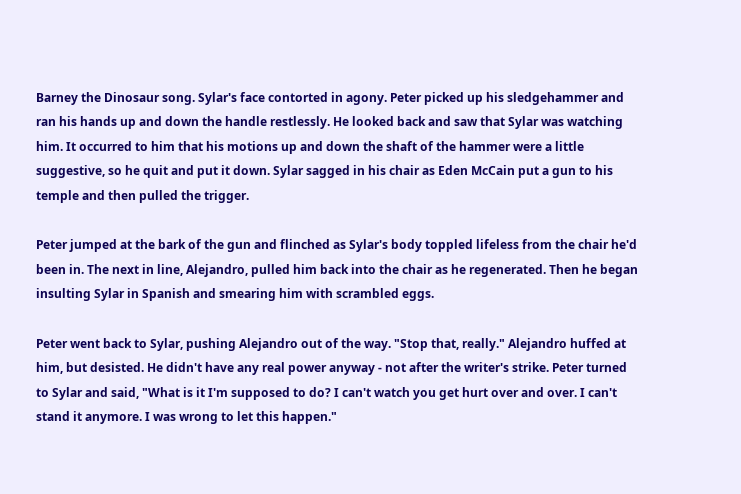Barney the Dinosaur song. Sylar's face contorted in agony. Peter picked up his sledgehammer and ran his hands up and down the handle restlessly. He looked back and saw that Sylar was watching him. It occurred to him that his motions up and down the shaft of the hammer were a little suggestive, so he quit and put it down. Sylar sagged in his chair as Eden McCain put a gun to his temple and then pulled the trigger.

Peter jumped at the bark of the gun and flinched as Sylar's body toppled lifeless from the chair he'd been in. The next in line, Alejandro, pulled him back into the chair as he regenerated. Then he began insulting Sylar in Spanish and smearing him with scrambled eggs.

Peter went back to Sylar, pushing Alejandro out of the way. "Stop that, really." Alejandro huffed at him, but desisted. He didn't have any real power anyway - not after the writer's strike. Peter turned to Sylar and said, "What is it I'm supposed to do? I can't watch you get hurt over and over. I can't stand it anymore. I was wrong to let this happen."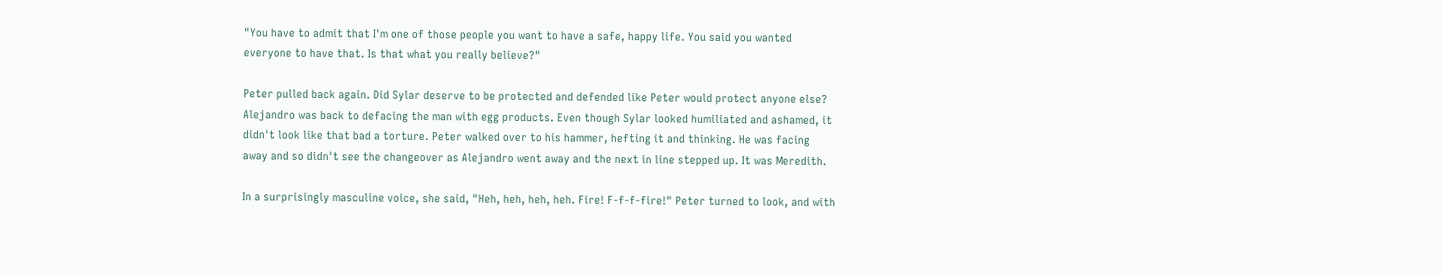"You have to admit that I'm one of those people you want to have a safe, happy life. You said you wanted everyone to have that. Is that what you really believe?"

Peter pulled back again. Did Sylar deserve to be protected and defended like Peter would protect anyone else? Alejandro was back to defacing the man with egg products. Even though Sylar looked humiliated and ashamed, it didn't look like that bad a torture. Peter walked over to his hammer, hefting it and thinking. He was facing away and so didn't see the changeover as Alejandro went away and the next in line stepped up. It was Meredith.

In a surprisingly masculine voice, she said, "Heh, heh, heh, heh. Fire! F-f-f-fire!" Peter turned to look, and with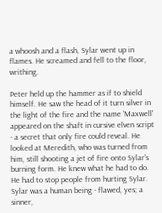a whoosh and a flash, Sylar went up in flames. He screamed and fell to the floor, writhing.

Peter held up the hammer as if to shield himself. He saw the head of it turn silver in the light of the fire and the name 'Maxwell' appeared on the shaft in cursive elven script - a secret that only fire could reveal. He looked at Meredith, who was turned from him, still shooting a jet of fire onto Sylar's burning form. He knew what he had to do. He had to stop people from hurting Sylar. Sylar was a human being - flawed, yes; a sinner,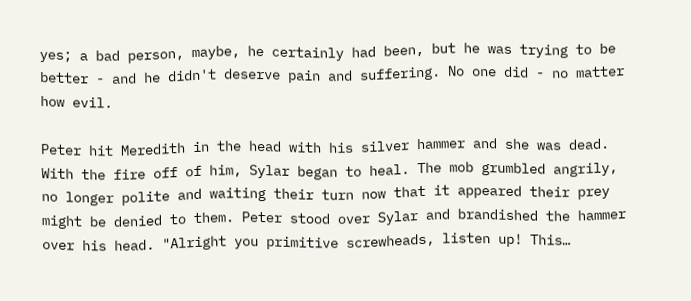yes; a bad person, maybe, he certainly had been, but he was trying to be better - and he didn't deserve pain and suffering. No one did - no matter how evil.

Peter hit Meredith in the head with his silver hammer and she was dead. With the fire off of him, Sylar began to heal. The mob grumbled angrily, no longer polite and waiting their turn now that it appeared their prey might be denied to them. Peter stood over Sylar and brandished the hammer over his head. "Alright you primitive screwheads, listen up! This…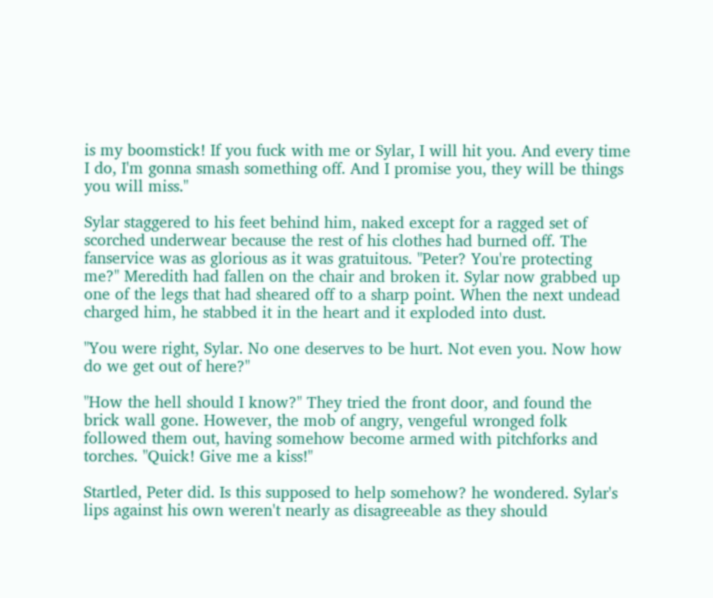is my boomstick! If you fuck with me or Sylar, I will hit you. And every time I do, I'm gonna smash something off. And I promise you, they will be things you will miss."

Sylar staggered to his feet behind him, naked except for a ragged set of scorched underwear because the rest of his clothes had burned off. The fanservice was as glorious as it was gratuitous. "Peter? You're protecting me?" Meredith had fallen on the chair and broken it. Sylar now grabbed up one of the legs that had sheared off to a sharp point. When the next undead charged him, he stabbed it in the heart and it exploded into dust.

"You were right, Sylar. No one deserves to be hurt. Not even you. Now how do we get out of here?"

"How the hell should I know?" They tried the front door, and found the brick wall gone. However, the mob of angry, vengeful wronged folk followed them out, having somehow become armed with pitchforks and torches. "Quick! Give me a kiss!"

Startled, Peter did. Is this supposed to help somehow? he wondered. Sylar's lips against his own weren't nearly as disagreeable as they should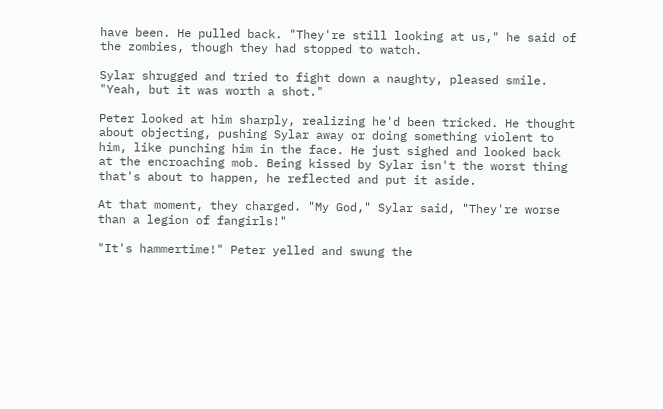have been. He pulled back. "They're still looking at us," he said of the zombies, though they had stopped to watch.

Sylar shrugged and tried to fight down a naughty, pleased smile. "Yeah, but it was worth a shot."

Peter looked at him sharply, realizing he'd been tricked. He thought about objecting, pushing Sylar away or doing something violent to him, like punching him in the face. He just sighed and looked back at the encroaching mob. Being kissed by Sylar isn't the worst thing that's about to happen, he reflected and put it aside.

At that moment, they charged. "My God," Sylar said, "They're worse than a legion of fangirls!"

"It's hammertime!" Peter yelled and swung the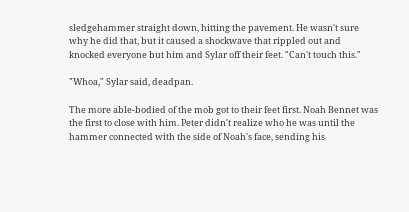sledgehammer straight down, hitting the pavement. He wasn't sure why he did that, but it caused a shockwave that rippled out and knocked everyone but him and Sylar off their feet. "Can't touch this."

"Whoa," Sylar said, deadpan.

The more able-bodied of the mob got to their feet first. Noah Bennet was the first to close with him. Peter didn't realize who he was until the hammer connected with the side of Noah's face, sending his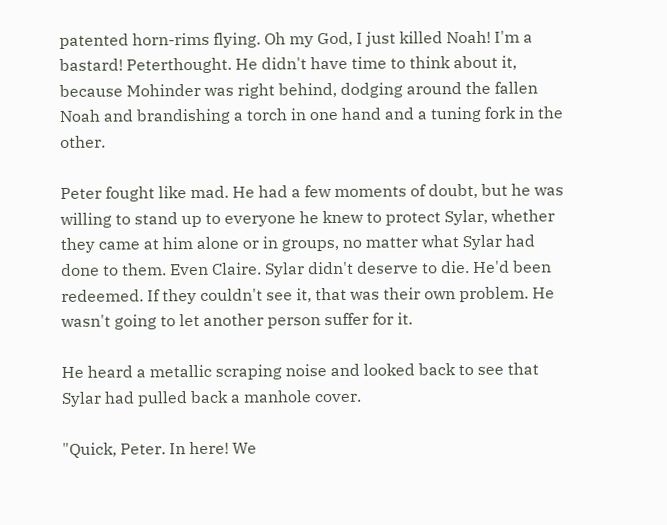patented horn-rims flying. Oh my God, I just killed Noah! I'm a bastard! Peterthought. He didn't have time to think about it, because Mohinder was right behind, dodging around the fallen Noah and brandishing a torch in one hand and a tuning fork in the other.

Peter fought like mad. He had a few moments of doubt, but he was willing to stand up to everyone he knew to protect Sylar, whether they came at him alone or in groups, no matter what Sylar had done to them. Even Claire. Sylar didn't deserve to die. He'd been redeemed. If they couldn't see it, that was their own problem. He wasn't going to let another person suffer for it.

He heard a metallic scraping noise and looked back to see that Sylar had pulled back a manhole cover.

"Quick, Peter. In here! We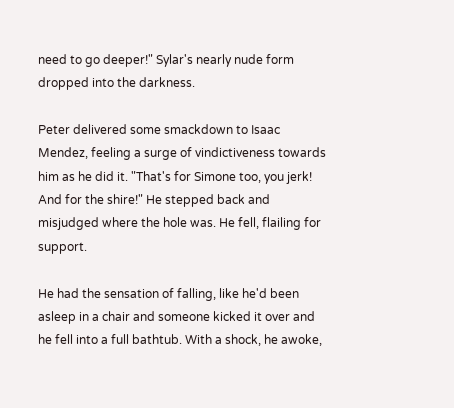need to go deeper!" Sylar's nearly nude form dropped into the darkness.

Peter delivered some smackdown to Isaac Mendez, feeling a surge of vindictiveness towards him as he did it. "That's for Simone too, you jerk! And for the shire!" He stepped back and misjudged where the hole was. He fell, flailing for support.

He had the sensation of falling, like he'd been asleep in a chair and someone kicked it over and he fell into a full bathtub. With a shock, he awoke,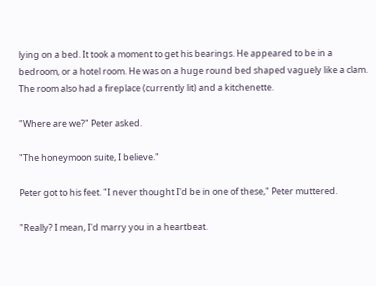lying on a bed. It took a moment to get his bearings. He appeared to be in a bedroom, or a hotel room. He was on a huge round bed shaped vaguely like a clam. The room also had a fireplace (currently lit) and a kitchenette.

"Where are we?" Peter asked.

"The honeymoon suite, I believe."

Peter got to his feet. "I never thought I'd be in one of these," Peter muttered.

"Really? I mean, I'd marry you in a heartbeat.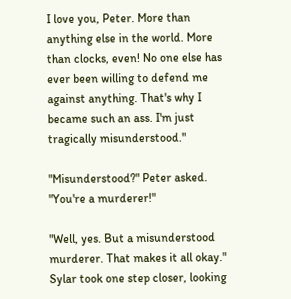I love you, Peter. More than anything else in the world. More than clocks, even! No one else has ever been willing to defend me against anything. That's why I became such an ass. I'm just tragically misunderstood."

"Misunderstood?" Peter asked. "You're a murderer!"

"Well, yes. But a misunderstood murderer. That makes it all okay." Sylar took one step closer, looking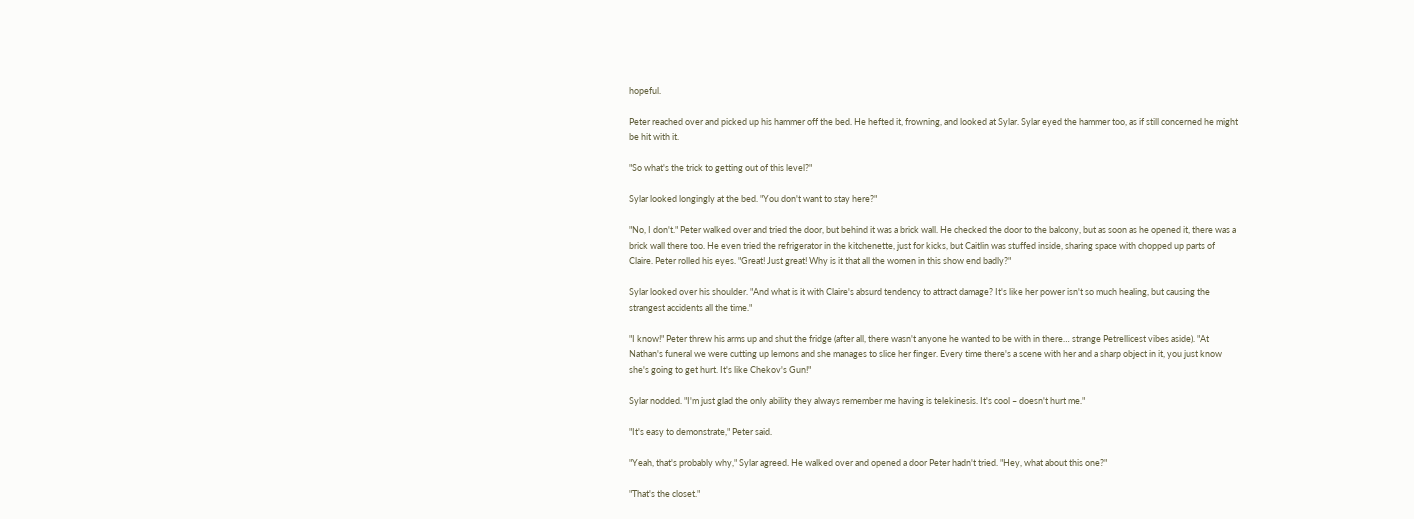hopeful.

Peter reached over and picked up his hammer off the bed. He hefted it, frowning, and looked at Sylar. Sylar eyed the hammer too, as if still concerned he might be hit with it.

"So what's the trick to getting out of this level?"

Sylar looked longingly at the bed. "You don't want to stay here?"

"No, I don't." Peter walked over and tried the door, but behind it was a brick wall. He checked the door to the balcony, but as soon as he opened it, there was a brick wall there too. He even tried the refrigerator in the kitchenette, just for kicks, but Caitlin was stuffed inside, sharing space with chopped up parts of Claire. Peter rolled his eyes. "Great! Just great! Why is it that all the women in this show end badly?"

Sylar looked over his shoulder. "And what is it with Claire's absurd tendency to attract damage? It's like her power isn't so much healing, but causing the strangest accidents all the time."

"I know!" Peter threw his arms up and shut the fridge (after all, there wasn't anyone he wanted to be with in there… strange Petrellicest vibes aside). "At Nathan's funeral we were cutting up lemons and she manages to slice her finger. Every time there's a scene with her and a sharp object in it, you just know she's going to get hurt. It's like Chekov's Gun!"

Sylar nodded. "I'm just glad the only ability they always remember me having is telekinesis. It's cool – doesn't hurt me."

"It's easy to demonstrate," Peter said.

"Yeah, that's probably why," Sylar agreed. He walked over and opened a door Peter hadn't tried. "Hey, what about this one?"

"That's the closet."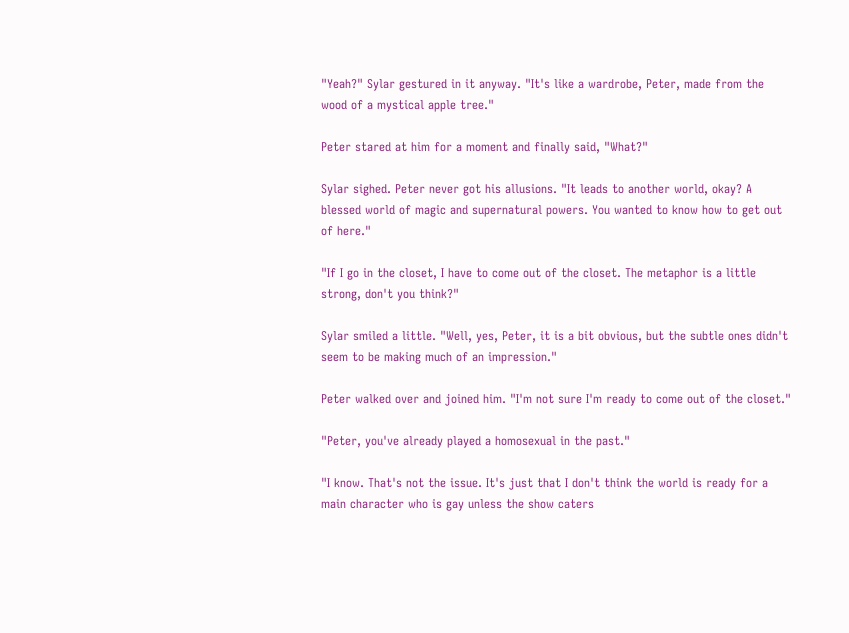"Yeah?" Sylar gestured in it anyway. "It's like a wardrobe, Peter, made from the wood of a mystical apple tree."

Peter stared at him for a moment and finally said, "What?"

Sylar sighed. Peter never got his allusions. "It leads to another world, okay? A blessed world of magic and supernatural powers. You wanted to know how to get out of here."

"If I go in the closet, I have to come out of the closet. The metaphor is a little strong, don't you think?"

Sylar smiled a little. "Well, yes, Peter, it is a bit obvious, but the subtle ones didn't seem to be making much of an impression."

Peter walked over and joined him. "I'm not sure I'm ready to come out of the closet."

"Peter, you've already played a homosexual in the past."

"I know. That's not the issue. It's just that I don't think the world is ready for a main character who is gay unless the show caters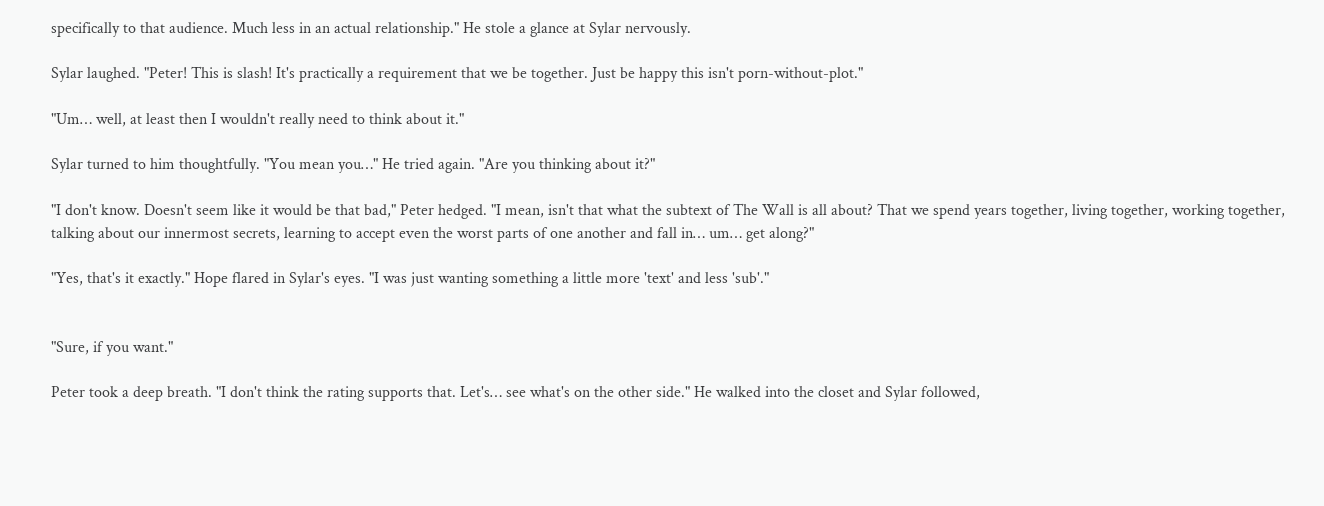specifically to that audience. Much less in an actual relationship." He stole a glance at Sylar nervously.

Sylar laughed. "Peter! This is slash! It's practically a requirement that we be together. Just be happy this isn't porn-without-plot."

"Um… well, at least then I wouldn't really need to think about it."

Sylar turned to him thoughtfully. "You mean you…" He tried again. "Are you thinking about it?"

"I don't know. Doesn't seem like it would be that bad," Peter hedged. "I mean, isn't that what the subtext of The Wall is all about? That we spend years together, living together, working together, talking about our innermost secrets, learning to accept even the worst parts of one another and fall in… um… get along?"

"Yes, that's it exactly." Hope flared in Sylar's eyes. "I was just wanting something a little more 'text' and less 'sub'."


"Sure, if you want."

Peter took a deep breath. "I don't think the rating supports that. Let's… see what's on the other side." He walked into the closet and Sylar followed,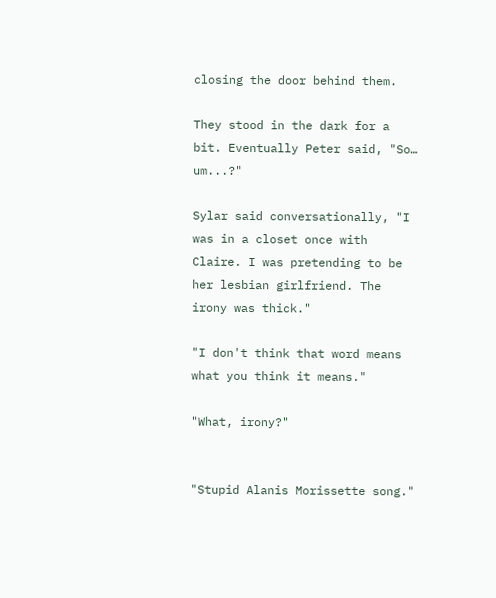closing the door behind them.

They stood in the dark for a bit. Eventually Peter said, "So… um...?"

Sylar said conversationally, "I was in a closet once with Claire. I was pretending to be her lesbian girlfriend. The irony was thick."

"I don't think that word means what you think it means."

"What, irony?"


"Stupid Alanis Morissette song."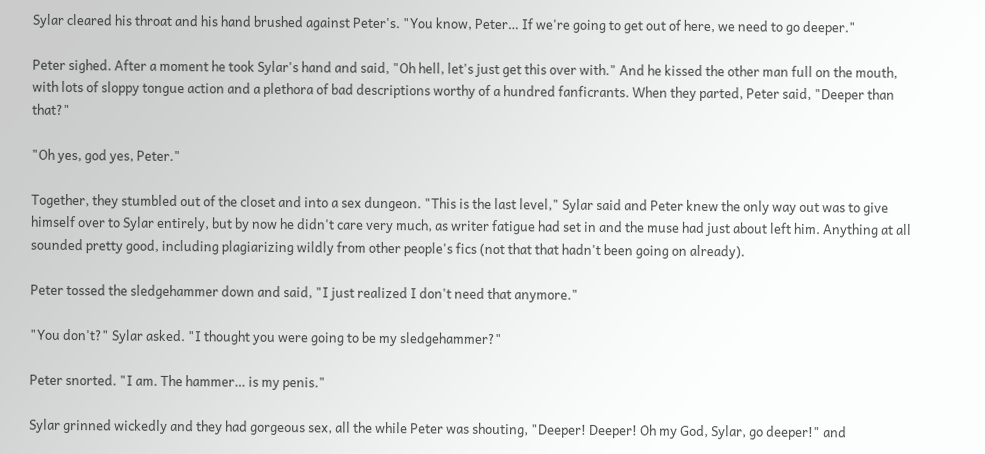Sylar cleared his throat and his hand brushed against Peter's. "You know, Peter… If we're going to get out of here, we need to go deeper."

Peter sighed. After a moment he took Sylar's hand and said, "Oh hell, let's just get this over with." And he kissed the other man full on the mouth, with lots of sloppy tongue action and a plethora of bad descriptions worthy of a hundred fanficrants. When they parted, Peter said, "Deeper than that?"

"Oh yes, god yes, Peter."

Together, they stumbled out of the closet and into a sex dungeon. "This is the last level," Sylar said and Peter knew the only way out was to give himself over to Sylar entirely, but by now he didn't care very much, as writer fatigue had set in and the muse had just about left him. Anything at all sounded pretty good, including plagiarizing wildly from other people's fics (not that that hadn't been going on already).

Peter tossed the sledgehammer down and said, "I just realized I don't need that anymore."

"You don't?" Sylar asked. "I thought you were going to be my sledgehammer?"

Peter snorted. "I am. The hammer… is my penis."

Sylar grinned wickedly and they had gorgeous sex, all the while Peter was shouting, "Deeper! Deeper! Oh my God, Sylar, go deeper!" and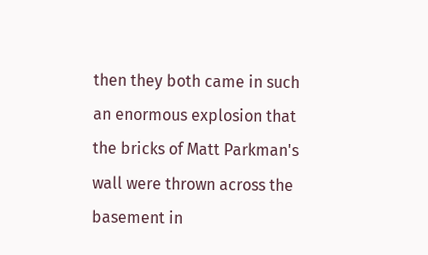then they both came in such an enormous explosion that the bricks of Matt Parkman's wall were thrown across the basement in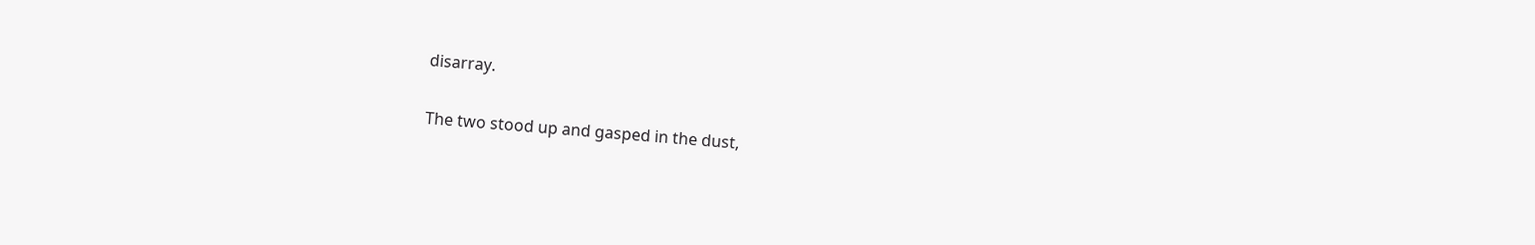disarray.

The two stood up and gasped in the dust,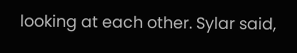looking at each other. Sylar said,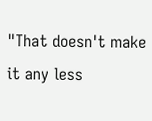"That doesn't make it any less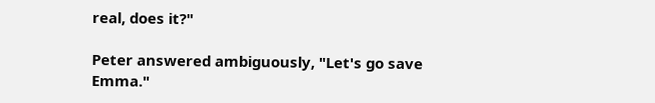real, does it?"

Peter answered ambiguously, "Let's go save Emma."